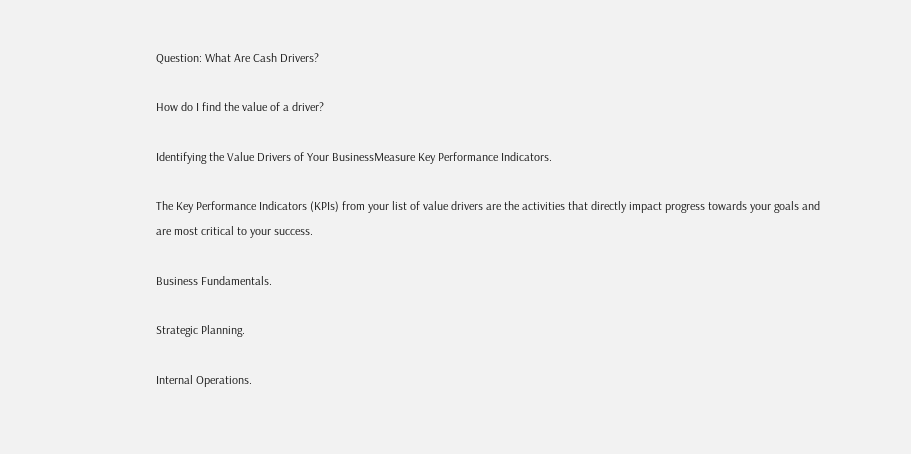Question: What Are Cash Drivers?

How do I find the value of a driver?

Identifying the Value Drivers of Your BusinessMeasure Key Performance Indicators.

The Key Performance Indicators (KPIs) from your list of value drivers are the activities that directly impact progress towards your goals and are most critical to your success.

Business Fundamentals.

Strategic Planning.

Internal Operations.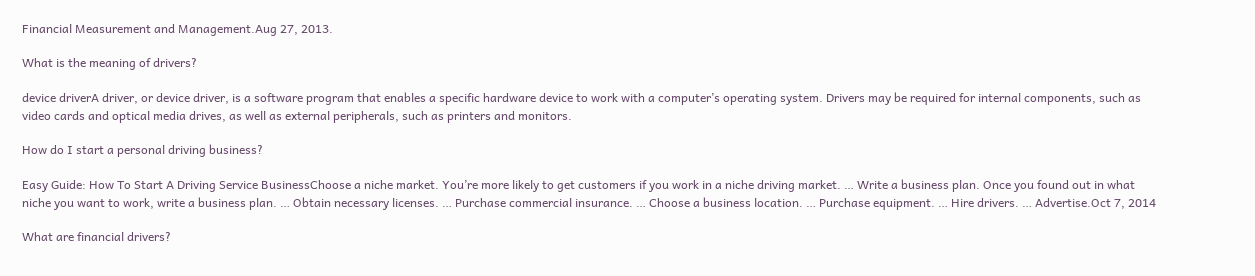Financial Measurement and Management.Aug 27, 2013.

What is the meaning of drivers?

device driverA driver, or device driver, is a software program that enables a specific hardware device to work with a computer’s operating system. Drivers may be required for internal components, such as video cards and optical media drives, as well as external peripherals, such as printers and monitors.

How do I start a personal driving business?

Easy Guide: How To Start A Driving Service BusinessChoose a niche market. You’re more likely to get customers if you work in a niche driving market. … Write a business plan. Once you found out in what niche you want to work, write a business plan. … Obtain necessary licenses. … Purchase commercial insurance. … Choose a business location. … Purchase equipment. … Hire drivers. … Advertise.Oct 7, 2014

What are financial drivers?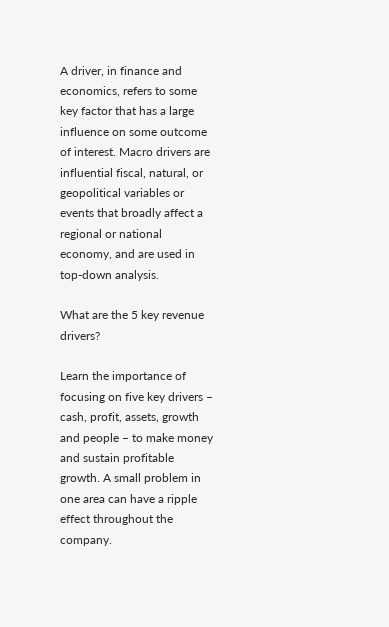A driver, in finance and economics, refers to some key factor that has a large influence on some outcome of interest. Macro drivers are influential fiscal, natural, or geopolitical variables or events that broadly affect a regional or national economy, and are used in top-down analysis.

What are the 5 key revenue drivers?

Learn the importance of focusing on five key drivers – cash, profit, assets, growth and people – to make money and sustain profitable growth. A small problem in one area can have a ripple effect throughout the company.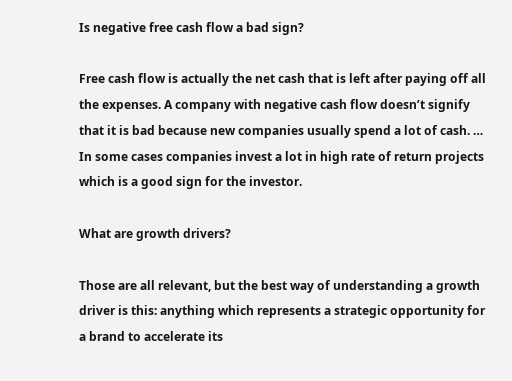Is negative free cash flow a bad sign?

Free cash flow is actually the net cash that is left after paying off all the expenses. A company with negative cash flow doesn’t signify that it is bad because new companies usually spend a lot of cash. … In some cases companies invest a lot in high rate of return projects which is a good sign for the investor.

What are growth drivers?

Those are all relevant, but the best way of understanding a growth driver is this: anything which represents a strategic opportunity for a brand to accelerate its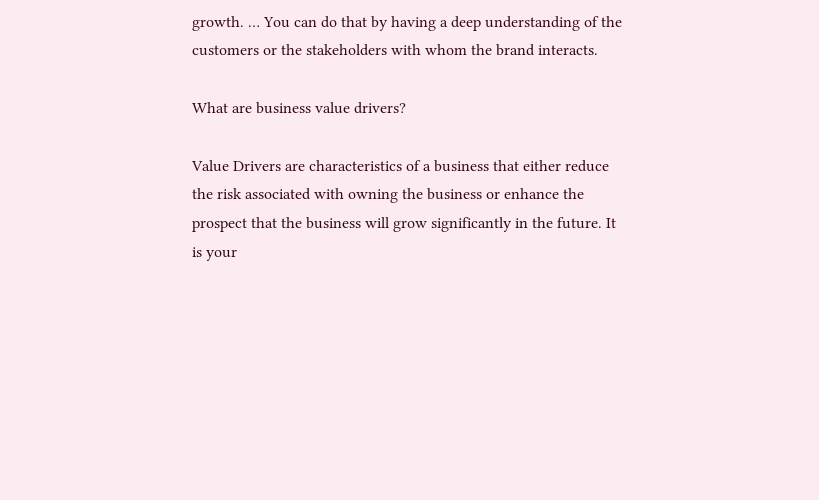growth. … You can do that by having a deep understanding of the customers or the stakeholders with whom the brand interacts.

What are business value drivers?

Value Drivers are characteristics of a business that either reduce the risk associated with owning the business or enhance the prospect that the business will grow significantly in the future. It is your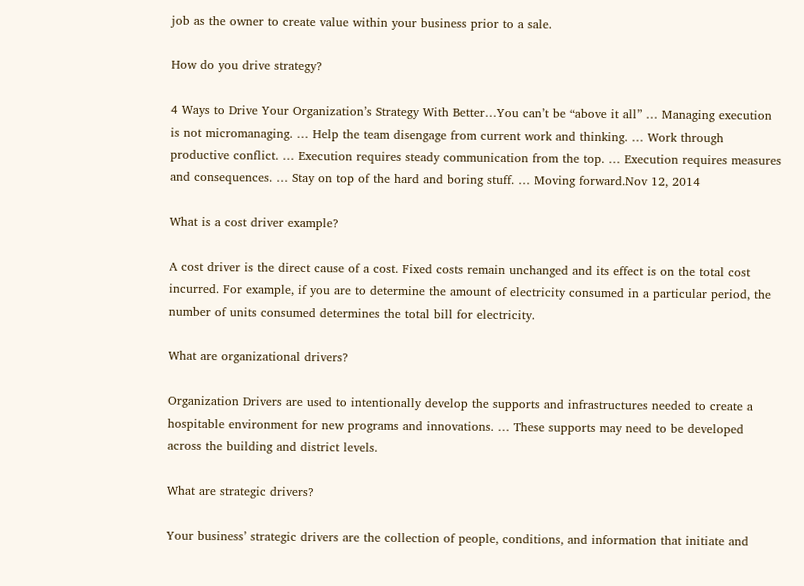job as the owner to create value within your business prior to a sale.

How do you drive strategy?

4 Ways to Drive Your Organization’s Strategy With Better…You can’t be “above it all” … Managing execution is not micromanaging. … Help the team disengage from current work and thinking. … Work through productive conflict. … Execution requires steady communication from the top. … Execution requires measures and consequences. … Stay on top of the hard and boring stuff. … Moving forward.Nov 12, 2014

What is a cost driver example?

A cost driver is the direct cause of a cost. Fixed costs remain unchanged and its effect is on the total cost incurred. For example, if you are to determine the amount of electricity consumed in a particular period, the number of units consumed determines the total bill for electricity.

What are organizational drivers?

Organization Drivers are used to intentionally develop the supports and infrastructures needed to create a hospitable environment for new programs and innovations. … These supports may need to be developed across the building and district levels.

What are strategic drivers?

Your business’ strategic drivers are the collection of people, conditions, and information that initiate and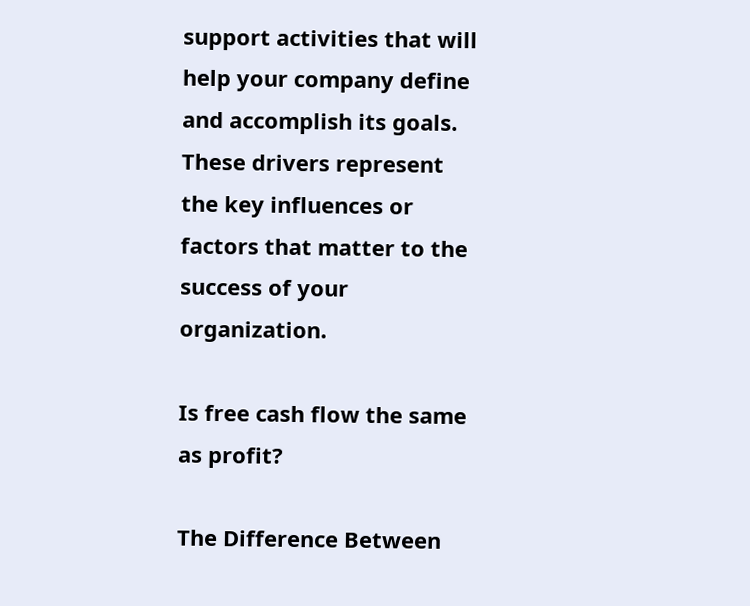support activities that will help your company define and accomplish its goals. These drivers represent the key influences or factors that matter to the success of your organization.

Is free cash flow the same as profit?

The Difference Between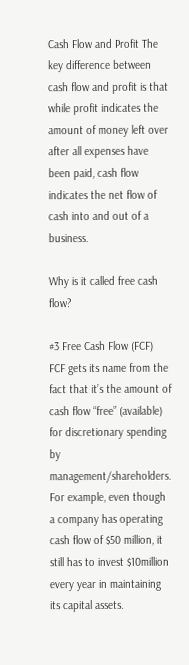Cash Flow and Profit The key difference between cash flow and profit is that while profit indicates the amount of money left over after all expenses have been paid, cash flow indicates the net flow of cash into and out of a business.

Why is it called free cash flow?

#3 Free Cash Flow (FCF) FCF gets its name from the fact that it’s the amount of cash flow “free” (available) for discretionary spending by management/shareholders. For example, even though a company has operating cash flow of $50 million, it still has to invest $10million every year in maintaining its capital assets.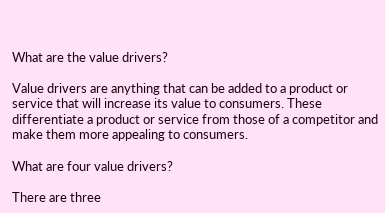What are the value drivers?

Value drivers are anything that can be added to a product or service that will increase its value to consumers. These differentiate a product or service from those of a competitor and make them more appealing to consumers.

What are four value drivers?

There are three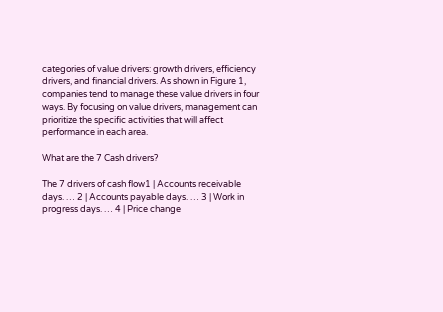categories of value drivers: growth drivers, efficiency drivers, and financial drivers. As shown in Figure 1, companies tend to manage these value drivers in four ways. By focusing on value drivers, management can prioritize the specific activities that will affect performance in each area.

What are the 7 Cash drivers?

The 7 drivers of cash flow1 | Accounts receivable days. … 2 | Accounts payable days. … 3 | Work in progress days. … 4 | Price change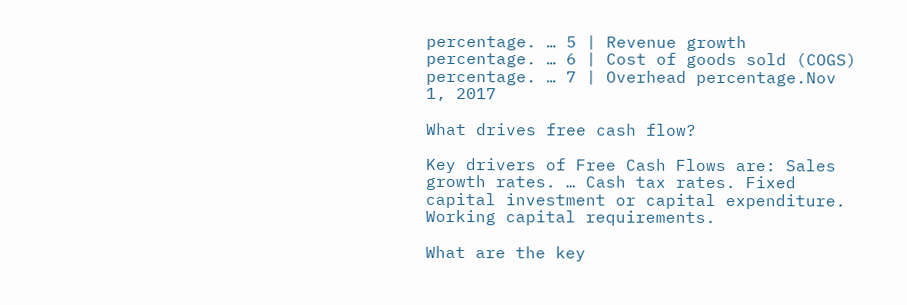percentage. … 5 | Revenue growth percentage. … 6 | Cost of goods sold (COGS) percentage. … 7 | Overhead percentage.Nov 1, 2017

What drives free cash flow?

Key drivers of Free Cash Flows are: Sales growth rates. … Cash tax rates. Fixed capital investment or capital expenditure. Working capital requirements.

What are the key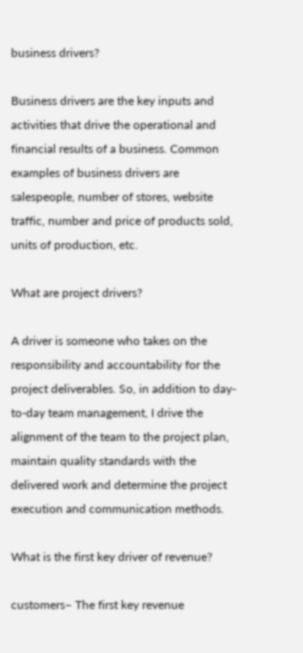business drivers?

Business drivers are the key inputs and activities that drive the operational and financial results of a business. Common examples of business drivers are salespeople, number of stores, website traffic, number and price of products sold, units of production, etc.

What are project drivers?

A driver is someone who takes on the responsibility and accountability for the project deliverables. So, in addition to day-to-day team management, I drive the alignment of the team to the project plan, maintain quality standards with the delivered work and determine the project execution and communication methods.

What is the first key driver of revenue?

customers– The first key revenue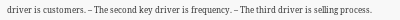driver is customers. – The second key driver is frequency. – The third driver is selling process.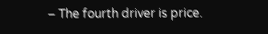– The fourth driver is price.